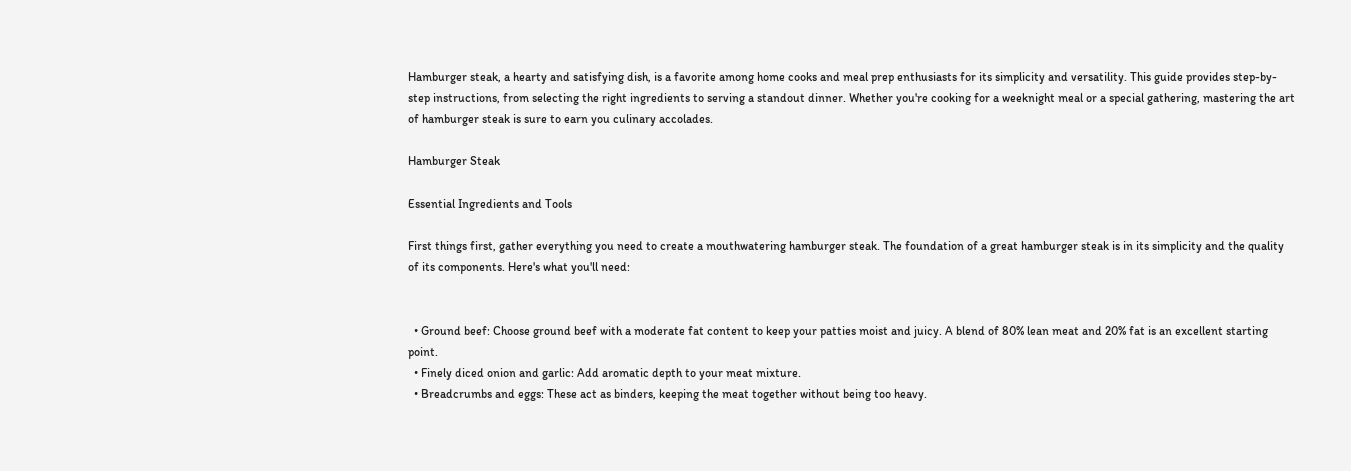Hamburger steak, a hearty and satisfying dish, is a favorite among home cooks and meal prep enthusiasts for its simplicity and versatility. This guide provides step-by-step instructions, from selecting the right ingredients to serving a standout dinner. Whether you're cooking for a weeknight meal or a special gathering, mastering the art of hamburger steak is sure to earn you culinary accolades.

Hamburger Steak

Essential Ingredients and Tools

First things first, gather everything you need to create a mouthwatering hamburger steak. The foundation of a great hamburger steak is in its simplicity and the quality of its components. Here's what you'll need:


  • Ground beef: Choose ground beef with a moderate fat content to keep your patties moist and juicy. A blend of 80% lean meat and 20% fat is an excellent starting point.
  • Finely diced onion and garlic: Add aromatic depth to your meat mixture.
  • Breadcrumbs and eggs: These act as binders, keeping the meat together without being too heavy.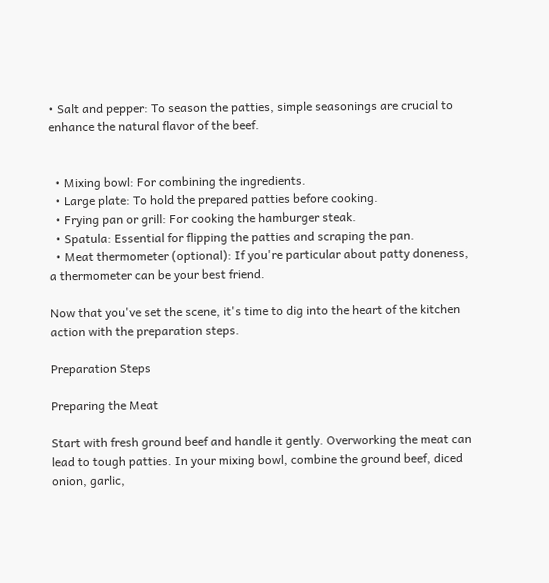• Salt and pepper: To season the patties, simple seasonings are crucial to enhance the natural flavor of the beef.


  • Mixing bowl: For combining the ingredients.
  • Large plate: To hold the prepared patties before cooking.
  • Frying pan or grill: For cooking the hamburger steak.
  • Spatula: Essential for flipping the patties and scraping the pan.
  • Meat thermometer (optional): If you're particular about patty doneness, a thermometer can be your best friend.

Now that you've set the scene, it's time to dig into the heart of the kitchen action with the preparation steps.

Preparation Steps

Preparing the Meat

Start with fresh ground beef and handle it gently. Overworking the meat can lead to tough patties. In your mixing bowl, combine the ground beef, diced onion, garlic,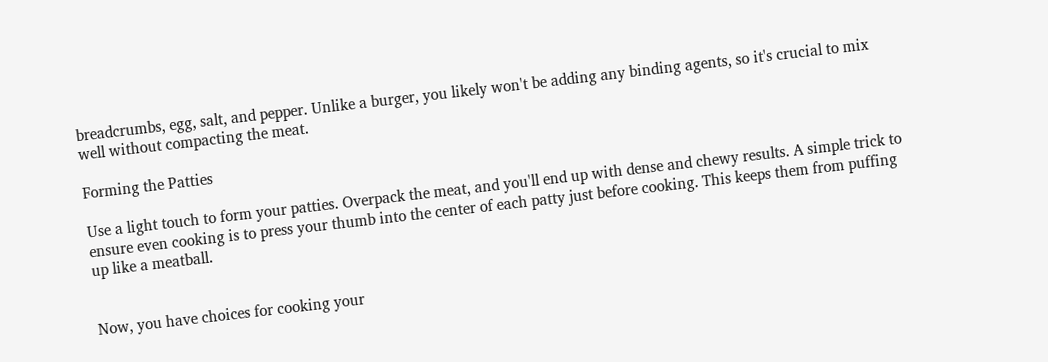breadcrumbs, egg, salt, and pepper. Unlike a burger, you likely won't be adding any binding agents, so it's crucial to mix well without compacting the meat.

Forming the Patties

Use a light touch to form your patties. Overpack the meat, and you'll end up with dense and chewy results. A simple trick to ensure even cooking is to press your thumb into the center of each patty just before cooking. This keeps them from puffing up like a meatball.


Now, you have choices for cooking your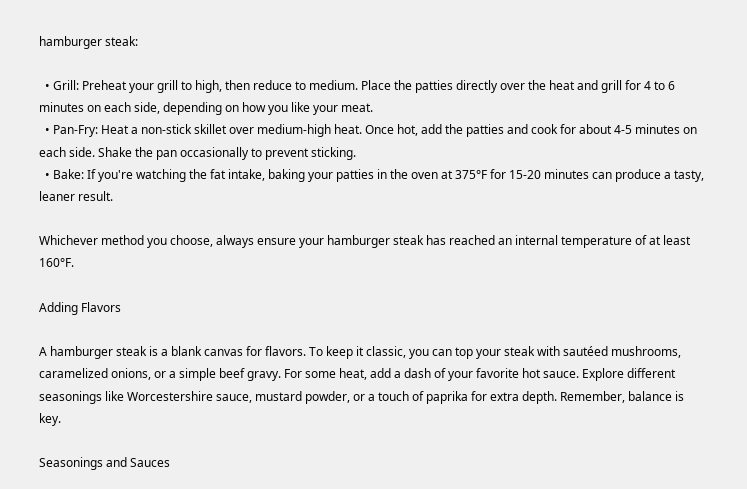hamburger steak:

  • Grill: Preheat your grill to high, then reduce to medium. Place the patties directly over the heat and grill for 4 to 6 minutes on each side, depending on how you like your meat.
  • Pan-Fry: Heat a non-stick skillet over medium-high heat. Once hot, add the patties and cook for about 4-5 minutes on each side. Shake the pan occasionally to prevent sticking.
  • Bake: If you're watching the fat intake, baking your patties in the oven at 375°F for 15-20 minutes can produce a tasty, leaner result.

Whichever method you choose, always ensure your hamburger steak has reached an internal temperature of at least 160°F.

Adding Flavors

A hamburger steak is a blank canvas for flavors. To keep it classic, you can top your steak with sautéed mushrooms, caramelized onions, or a simple beef gravy. For some heat, add a dash of your favorite hot sauce. Explore different seasonings like Worcestershire sauce, mustard powder, or a touch of paprika for extra depth. Remember, balance is key.

Seasonings and Sauces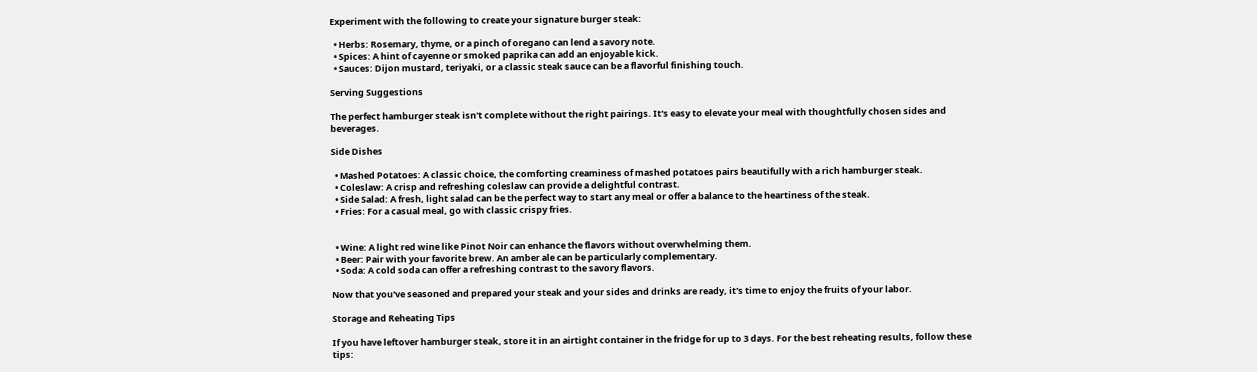Experiment with the following to create your signature burger steak:

  • Herbs: Rosemary, thyme, or a pinch of oregano can lend a savory note.
  • Spices: A hint of cayenne or smoked paprika can add an enjoyable kick.
  • Sauces: Dijon mustard, teriyaki, or a classic steak sauce can be a flavorful finishing touch.

Serving Suggestions

The perfect hamburger steak isn't complete without the right pairings. It's easy to elevate your meal with thoughtfully chosen sides and beverages.

Side Dishes

  • Mashed Potatoes: A classic choice, the comforting creaminess of mashed potatoes pairs beautifully with a rich hamburger steak.
  • Coleslaw: A crisp and refreshing coleslaw can provide a delightful contrast.
  • Side Salad: A fresh, light salad can be the perfect way to start any meal or offer a balance to the heartiness of the steak.
  • Fries: For a casual meal, go with classic crispy fries.


  • Wine: A light red wine like Pinot Noir can enhance the flavors without overwhelming them.
  • Beer: Pair with your favorite brew. An amber ale can be particularly complementary.
  • Soda: A cold soda can offer a refreshing contrast to the savory flavors.

Now that you've seasoned and prepared your steak and your sides and drinks are ready, it's time to enjoy the fruits of your labor.

Storage and Reheating Tips

If you have leftover hamburger steak, store it in an airtight container in the fridge for up to 3 days. For the best reheating results, follow these tips: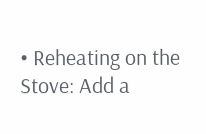• Reheating on the Stove: Add a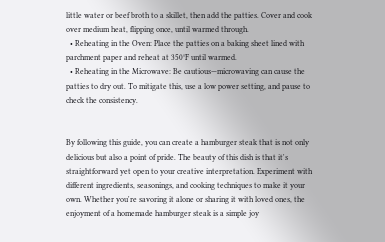little water or beef broth to a skillet, then add the patties. Cover and cook over medium heat, flipping once, until warmed through.
  • Reheating in the Oven: Place the patties on a baking sheet lined with parchment paper and reheat at 350°F until warmed.
  • Reheating in the Microwave: Be cautious—microwaving can cause the patties to dry out. To mitigate this, use a low power setting, and pause to check the consistency.


By following this guide, you can create a hamburger steak that is not only delicious but also a point of pride. The beauty of this dish is that it's straightforward yet open to your creative interpretation. Experiment with different ingredients, seasonings, and cooking techniques to make it your own. Whether you're savoring it alone or sharing it with loved ones, the enjoyment of a homemade hamburger steak is a simple joy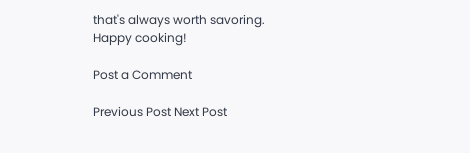that's always worth savoring. Happy cooking!

Post a Comment

Previous Post Next Post